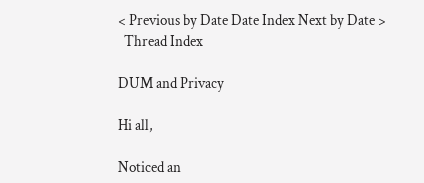< Previous by Date Date Index Next by Date >
  Thread Index

DUM and Privacy

Hi all,

Noticed an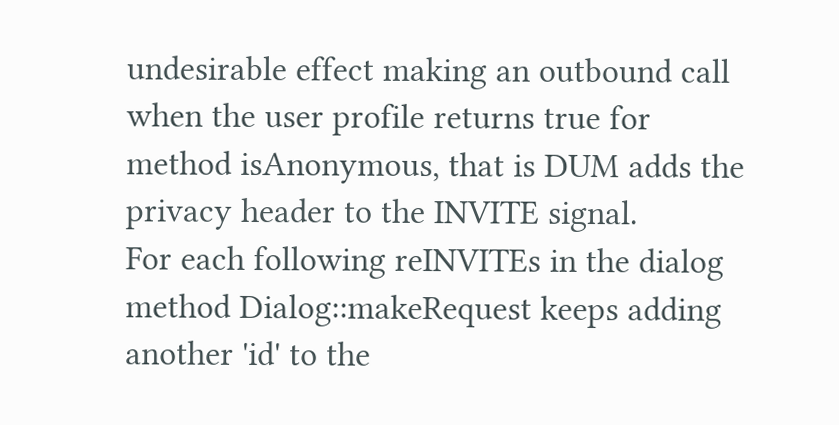undesirable effect making an outbound call when the user profile returns true for method isAnonymous, that is DUM adds the privacy header to the INVITE signal.
For each following reINVITEs in the dialog method Dialog::makeRequest keeps adding another 'id' to the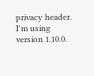privacy header.
I'm using version 1.10.0.